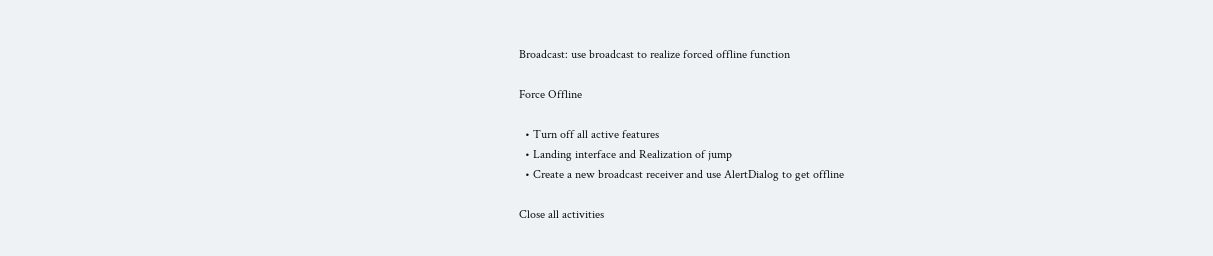Broadcast: use broadcast to realize forced offline function

Force Offline

  • Turn off all active features
  • Landing interface and Realization of jump
  • Create a new broadcast receiver and use AlertDialog to get offline

Close all activities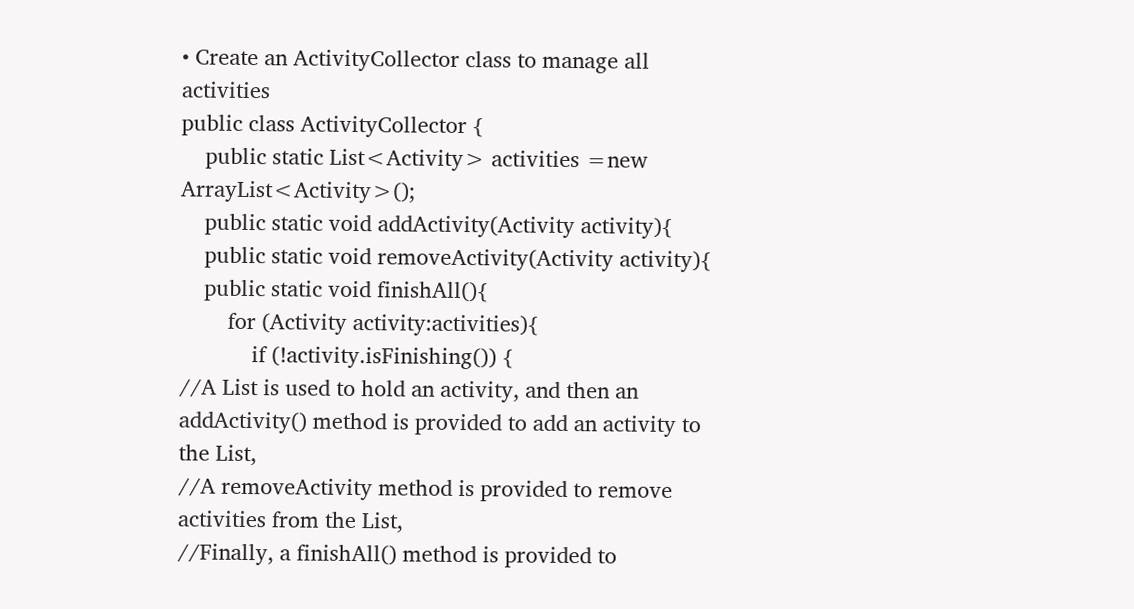• Create an ActivityCollector class to manage all activities
public class ActivityCollector {
    public static List<Activity> activities =new ArrayList<Activity>();
    public static void addActivity(Activity activity){
    public static void removeActivity(Activity activity){
    public static void finishAll(){
        for (Activity activity:activities){
            if (!activity.isFinishing()) {
//A List is used to hold an activity, and then an addActivity() method is provided to add an activity to the List,
//A removeActivity method is provided to remove activities from the List,
//Finally, a finishAll() method is provided to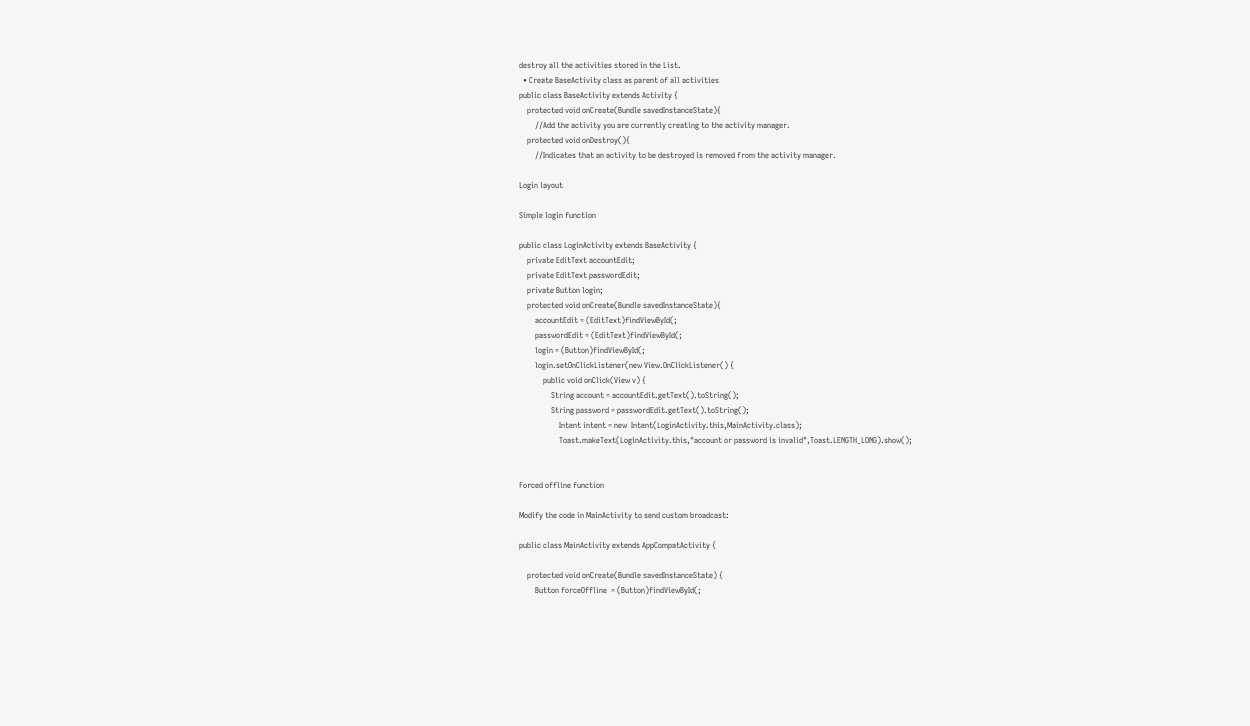destroy all the activities stored in the List.
  • Create BaseActivity class as parent of all activities
public class BaseActivity extends Activity {
    protected void onCreate(Bundle savedInstanceState){
        //Add the activity you are currently creating to the activity manager.
    protected void onDestroy(){
        //Indicates that an activity to be destroyed is removed from the activity manager.

Login layout

Simple login function

public class LoginActivity extends BaseActivity {
    private EditText accountEdit;
    private EditText passwordEdit;
    private Button login;
    protected void onCreate(Bundle savedInstanceState){
        accountEdit = (EditText)findViewById(;
        passwordEdit = (EditText)findViewById(;
        login = (Button)findViewById(;
        login.setOnClickListener(new View.OnClickListener() {
            public void onClick(View v) {
                String account = accountEdit.getText().toString();
                String password = passwordEdit.getText().toString();
                    Intent intent = new  Intent(LoginActivity.this,MainActivity.class);
                    Toast.makeText(LoginActivity.this,"account or password is invalid",Toast.LENGTH_LONG).show();


Forced offline function

Modify the code in MainActivity to send custom broadcast:

public class MainActivity extends AppCompatActivity {

    protected void onCreate(Bundle savedInstanceState) {
        Button forceOffline  = (Button)findViewById(;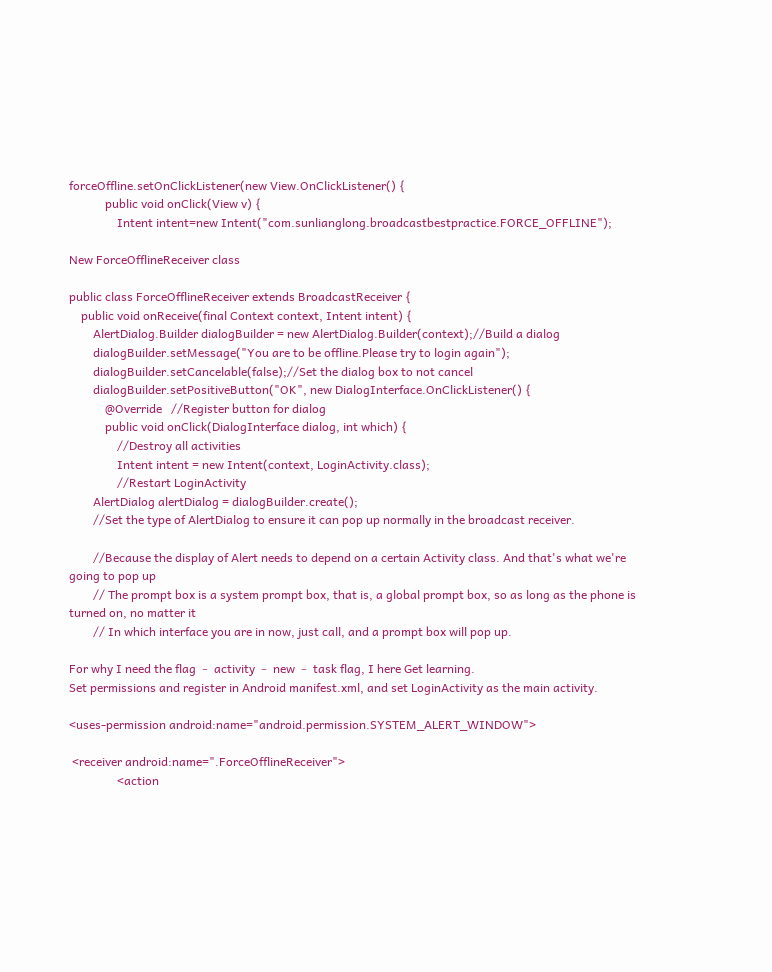forceOffline.setOnClickListener(new View.OnClickListener() {
            public void onClick(View v) {
                Intent intent=new Intent("com.sunlianglong.broadcastbestpractice.FORCE_OFFLINE");

New ForceOfflineReceiver class

public class ForceOfflineReceiver extends BroadcastReceiver {
    public void onReceive(final Context context, Intent intent) {
        AlertDialog.Builder dialogBuilder = new AlertDialog.Builder(context);//Build a dialog
        dialogBuilder.setMessage("You are to be offline.Please try to login again");
        dialogBuilder.setCancelable(false);//Set the dialog box to not cancel
        dialogBuilder.setPositiveButton("OK", new DialogInterface.OnClickListener() {
            @Override   //Register button for dialog
            public void onClick(DialogInterface dialog, int which) {
                //Destroy all activities
                Intent intent = new Intent(context, LoginActivity.class);
                //Restart LoginActivity
        AlertDialog alertDialog = dialogBuilder.create();
        //Set the type of AlertDialog to ensure it can pop up normally in the broadcast receiver.

        //Because the display of Alert needs to depend on a certain Activity class. And that's what we're going to pop up
        // The prompt box is a system prompt box, that is, a global prompt box, so as long as the phone is turned on, no matter it
        // In which interface you are in now, just call, and a prompt box will pop up.

For why I need the flag ﹣ activity ﹣ new ﹣ task flag, I here Get learning.
Set permissions and register in Android manifest.xml, and set LoginActivity as the main activity.

<uses-permission android:name="android.permission.SYSTEM_ALERT_WINDOW">

 <receiver android:name=".ForceOfflineReceiver">
                <action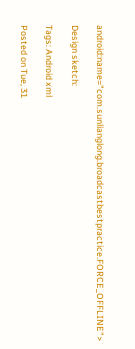android:name="com.sunlianglong.broadcastbestpractice.FORCE_OFFLINE">

Design sketch:

Tags: Android xml

Posted on Tue, 31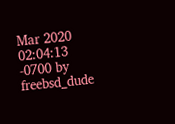Mar 2020 02:04:13 -0700 by freebsd_dude